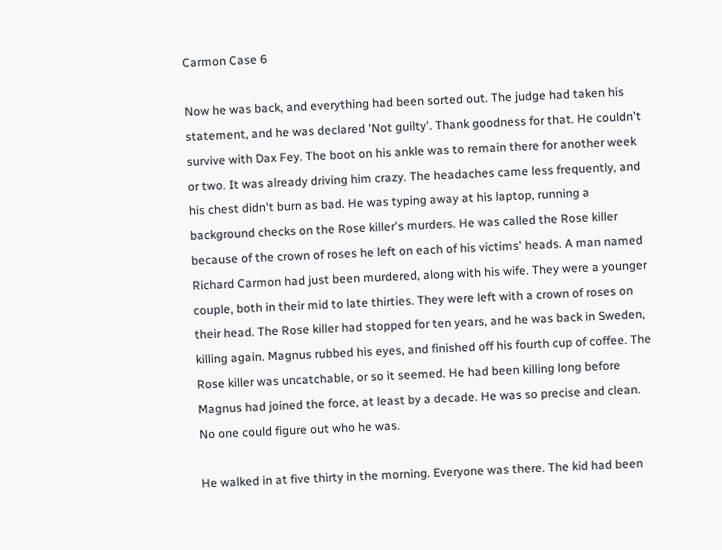Carmon Case 6

Now he was back, and everything had been sorted out. The judge had taken his statement, and he was declared 'Not guilty'. Thank goodness for that. He couldn't survive with Dax Fey. The boot on his ankle was to remain there for another week or two. It was already driving him crazy. The headaches came less frequently, and his chest didn't burn as bad. He was typing away at his laptop, running a background checks on the Rose killer's murders. He was called the Rose killer because of the crown of roses he left on each of his victims' heads. A man named Richard Carmon had just been murdered, along with his wife. They were a younger couple, both in their mid to late thirties. They were left with a crown of roses on their head. The Rose killer had stopped for ten years, and he was back in Sweden, killing again. Magnus rubbed his eyes, and finished off his fourth cup of coffee. The Rose killer was uncatchable, or so it seemed. He had been killing long before Magnus had joined the force, at least by a decade. He was so precise and clean. No one could figure out who he was.

He walked in at five thirty in the morning. Everyone was there. The kid had been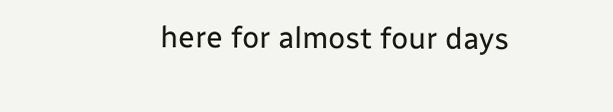here for almost four days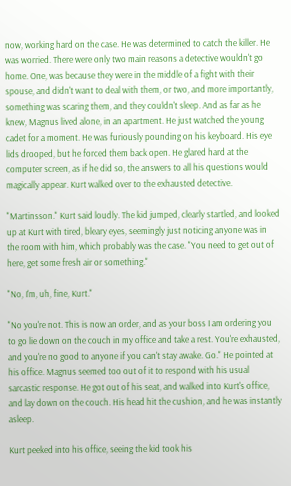now, working hard on the case. He was determined to catch the killer. He was worried. There were only two main reasons a detective wouldn't go home. One, was because they were in the middle of a fight with their spouse, and didn't want to deal with them, or two, and more importantly, something was scaring them, and they couldn't sleep. And as far as he knew, Magnus lived alone, in an apartment. He just watched the young cadet for a moment. He was furiously pounding on his keyboard. His eye lids drooped, but he forced them back open. He glared hard at the computer screen, as if he did so, the answers to all his questions would magically appear. Kurt walked over to the exhausted detective.

"Martinsson." Kurt said loudly. The kid jumped, clearly startled, and looked up at Kurt with tired, bleary eyes, seemingly just noticing anyone was in the room with him, which probably was the case. "You need to get out of here, get some fresh air or something."

"No, I'm, uh, fine, Kurt."

"No you're not. This is now an order, and as your boss I am ordering you to go lie down on the couch in my office and take a rest. You're exhausted, and you're no good to anyone if you can't stay awake. Go." He pointed at his office. Magnus seemed too out of it to respond with his usual sarcastic response. He got out of his seat, and walked into Kurt's office, and lay down on the couch. His head hit the cushion, and he was instantly asleep.

Kurt peeked into his office, seeing the kid took his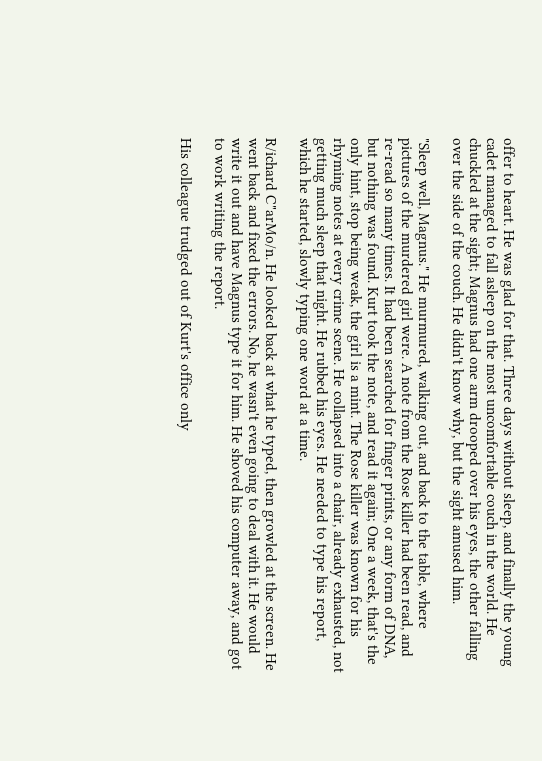offer to heart. He was glad for that. Three days without sleep, and finally the young cadet managed to fall asleep on the most uncomfortable couch in the world. He chuckled at the sight; Magnus had one arm drooped over his eyes, the other falling over the side of the couch. He didn't know why, but the sight amused him.

"Sleep well, Magnus." He murmured, walking out, and back to the table, where pictures of the murdered girl were. A note from the Rose killer had been read, and re-read so many times. It had been searched for finger prints, or any form of DNA, but nothing was found. Kurt took the note, and read it again; One a week, that's the only hint, stop being weak, the girl is a mint. The Rose killer was known for his rhyming notes at every crime scene. He collapsed into a chair, already exhausted, not getting much sleep that night. He rubbed his eyes. He needed to type his report, which he started, slowly typing one word at a time.

R/ichard C"arMo/n. He looked back at what he typed, then growled at the screen. He went back and fixed the errors. No, he wasn't even going to deal with it. He would write it out and have Magnus type it for him. He shoved his computer away, and got to work writing the report.

His colleague trudged out of Kurt's office only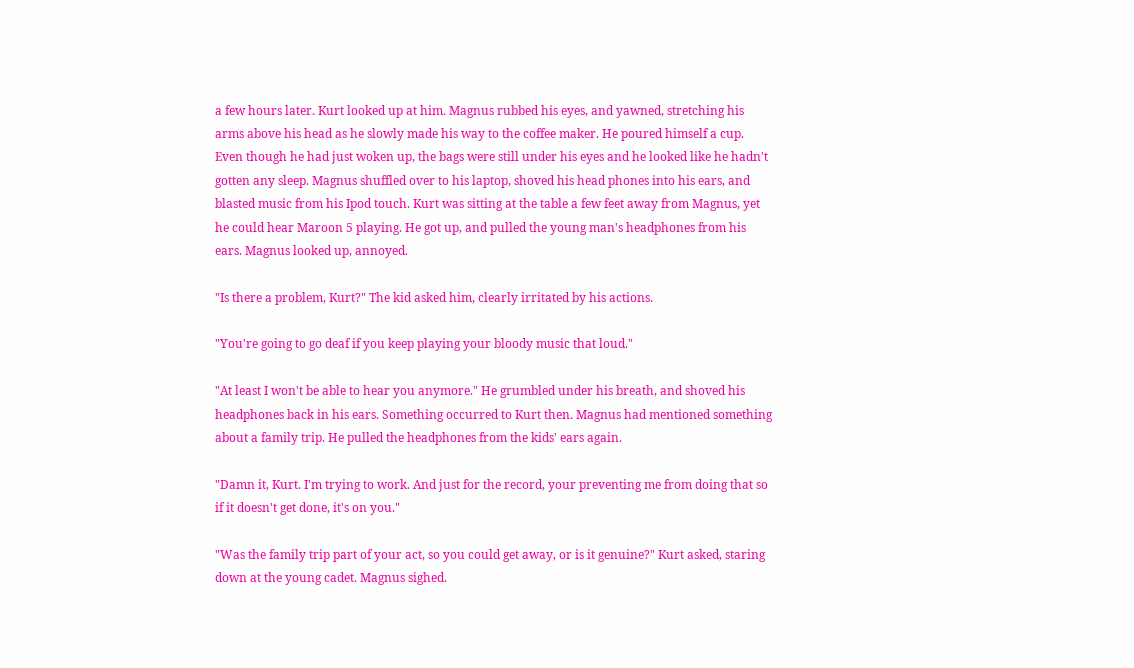a few hours later. Kurt looked up at him. Magnus rubbed his eyes, and yawned, stretching his arms above his head as he slowly made his way to the coffee maker. He poured himself a cup. Even though he had just woken up, the bags were still under his eyes and he looked like he hadn't gotten any sleep. Magnus shuffled over to his laptop, shoved his head phones into his ears, and blasted music from his Ipod touch. Kurt was sitting at the table a few feet away from Magnus, yet he could hear Maroon 5 playing. He got up, and pulled the young man's headphones from his ears. Magnus looked up, annoyed.

"Is there a problem, Kurt?" The kid asked him, clearly irritated by his actions.

"You're going to go deaf if you keep playing your bloody music that loud."

"At least I won't be able to hear you anymore." He grumbled under his breath, and shoved his headphones back in his ears. Something occurred to Kurt then. Magnus had mentioned something about a family trip. He pulled the headphones from the kids' ears again.

"Damn it, Kurt. I'm trying to work. And just for the record, your preventing me from doing that so if it doesn't get done, it's on you."

"Was the family trip part of your act, so you could get away, or is it genuine?" Kurt asked, staring down at the young cadet. Magnus sighed.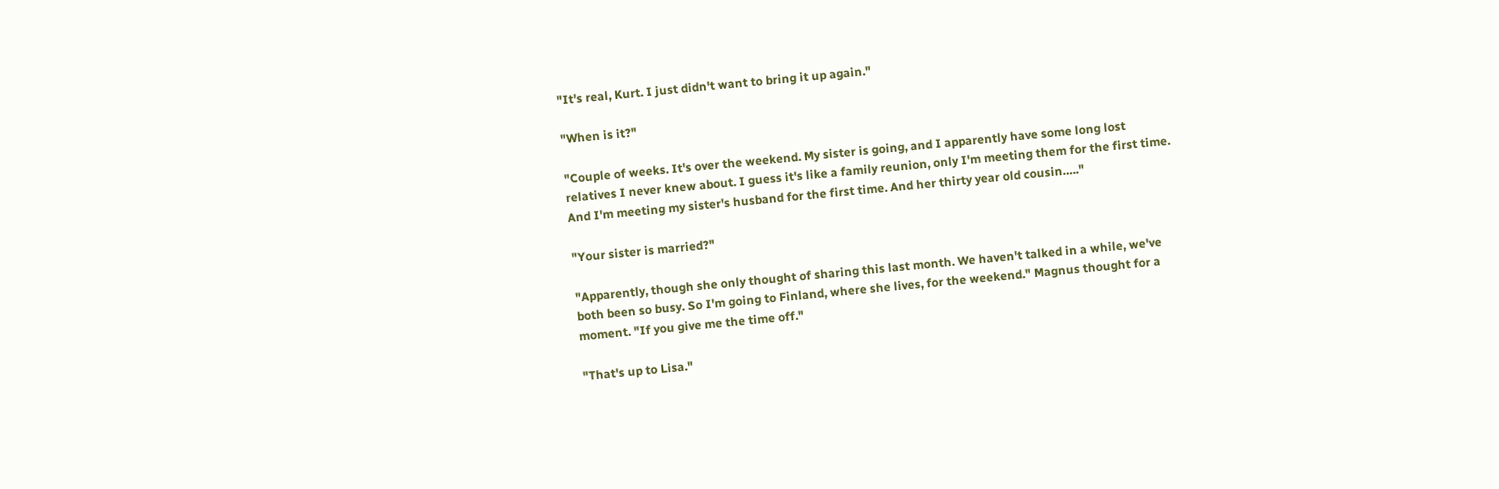"It's real, Kurt. I just didn't want to bring it up again."

"When is it?"

"Couple of weeks. It's over the weekend. My sister is going, and I apparently have some long lost relatives I never knew about. I guess it's like a family reunion, only I'm meeting them for the first time. And I'm meeting my sister's husband for the first time. And her thirty year old cousin….."

"Your sister is married?"

"Apparently, though she only thought of sharing this last month. We haven't talked in a while, we've both been so busy. So I'm going to Finland, where she lives, for the weekend." Magnus thought for a moment. "If you give me the time off."

"That's up to Lisa."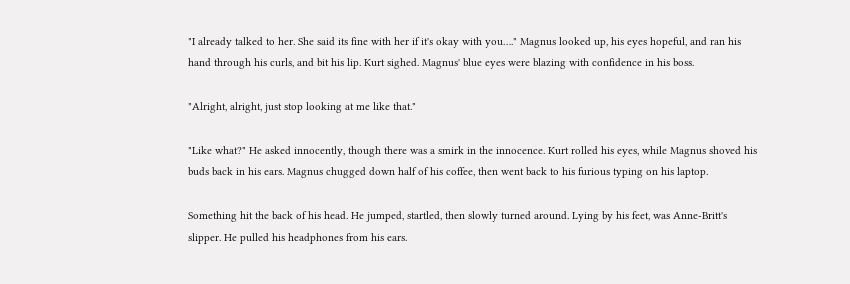"I already talked to her. She said its fine with her if it's okay with you…." Magnus looked up, his eyes hopeful, and ran his hand through his curls, and bit his lip. Kurt sighed. Magnus' blue eyes were blazing with confidence in his boss.

"Alright, alright, just stop looking at me like that."

"Like what?" He asked innocently, though there was a smirk in the innocence. Kurt rolled his eyes, while Magnus shoved his buds back in his ears. Magnus chugged down half of his coffee, then went back to his furious typing on his laptop.

Something hit the back of his head. He jumped, startled, then slowly turned around. Lying by his feet, was Anne-Britt's slipper. He pulled his headphones from his ears.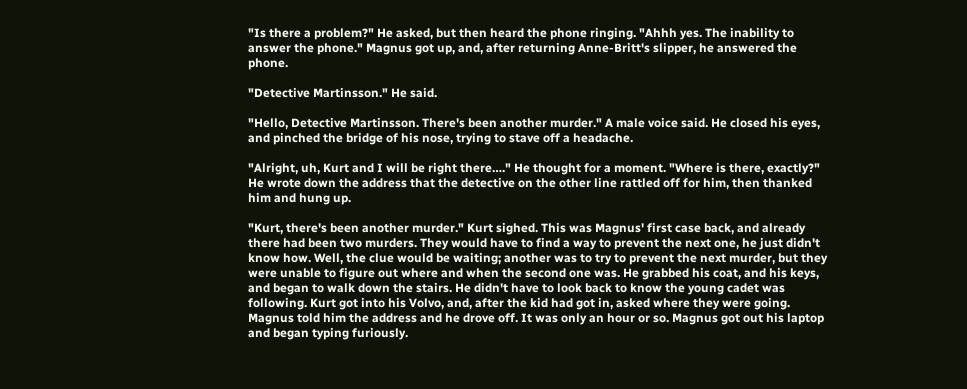"Is there a problem?" He asked, but then heard the phone ringing. "Ahhh yes. The inability to answer the phone." Magnus got up, and, after returning Anne-Britt's slipper, he answered the phone.

"Detective Martinsson." He said.

"Hello, Detective Martinsson. There's been another murder." A male voice said. He closed his eyes, and pinched the bridge of his nose, trying to stave off a headache.

"Alright, uh, Kurt and I will be right there…." He thought for a moment. "Where is there, exactly?" He wrote down the address that the detective on the other line rattled off for him, then thanked him and hung up.

"Kurt, there's been another murder." Kurt sighed. This was Magnus' first case back, and already there had been two murders. They would have to find a way to prevent the next one, he just didn't know how. Well, the clue would be waiting; another was to try to prevent the next murder, but they were unable to figure out where and when the second one was. He grabbed his coat, and his keys, and began to walk down the stairs. He didn't have to look back to know the young cadet was following. Kurt got into his Volvo, and, after the kid had got in, asked where they were going. Magnus told him the address and he drove off. It was only an hour or so. Magnus got out his laptop and began typing furiously.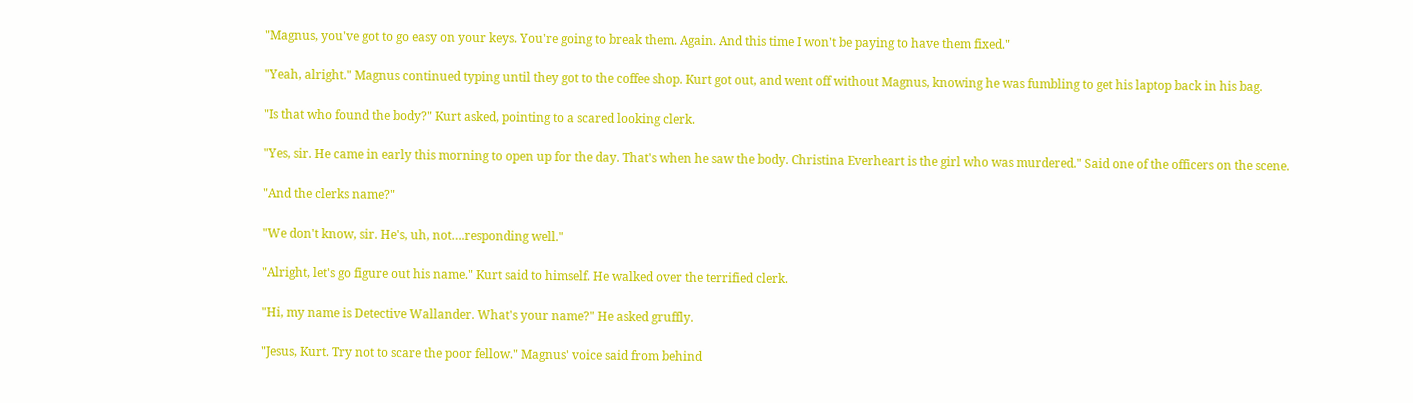"Magnus, you've got to go easy on your keys. You're going to break them. Again. And this time I won't be paying to have them fixed."

"Yeah, alright." Magnus continued typing until they got to the coffee shop. Kurt got out, and went off without Magnus, knowing he was fumbling to get his laptop back in his bag.

"Is that who found the body?" Kurt asked, pointing to a scared looking clerk.

"Yes, sir. He came in early this morning to open up for the day. That's when he saw the body. Christina Everheart is the girl who was murdered." Said one of the officers on the scene.

"And the clerks name?"

"We don't know, sir. He's, uh, not….responding well."

"Alright, let's go figure out his name." Kurt said to himself. He walked over the terrified clerk.

"Hi, my name is Detective Wallander. What's your name?" He asked gruffly.

"Jesus, Kurt. Try not to scare the poor fellow." Magnus' voice said from behind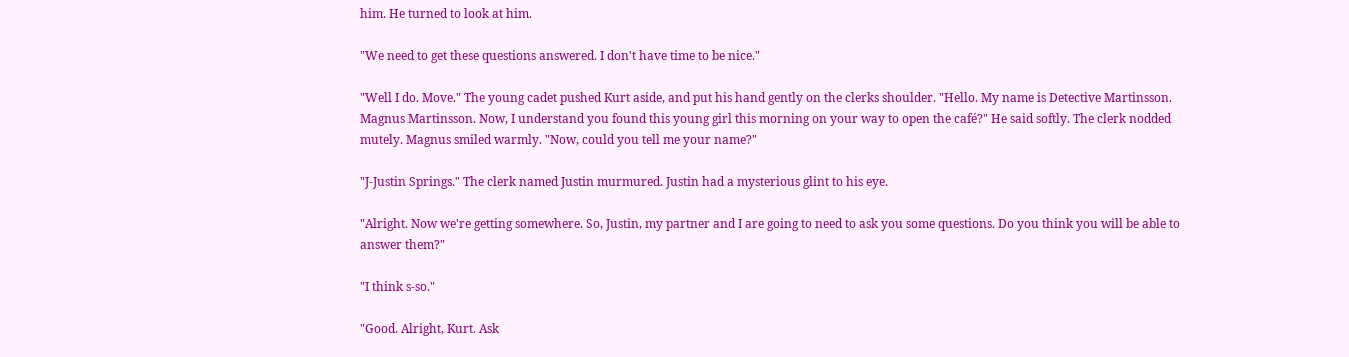him. He turned to look at him.

"We need to get these questions answered. I don't have time to be nice."

"Well I do. Move." The young cadet pushed Kurt aside, and put his hand gently on the clerks shoulder. "Hello. My name is Detective Martinsson. Magnus Martinsson. Now, I understand you found this young girl this morning on your way to open the café?" He said softly. The clerk nodded mutely. Magnus smiled warmly. "Now, could you tell me your name?"

"J-Justin Springs." The clerk named Justin murmured. Justin had a mysterious glint to his eye.

"Alright. Now we're getting somewhere. So, Justin, my partner and I are going to need to ask you some questions. Do you think you will be able to answer them?"

"I think s-so."

"Good. Alright, Kurt. Ask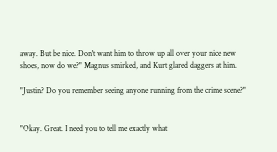away. But be nice. Don't want him to throw up all over your nice new shoes, now do we?" Magnus smirked, and Kurt glared daggers at him.

"Justin? Do you remember seeing anyone running from the crime scene?"


"Okay. Great. I need you to tell me exactly what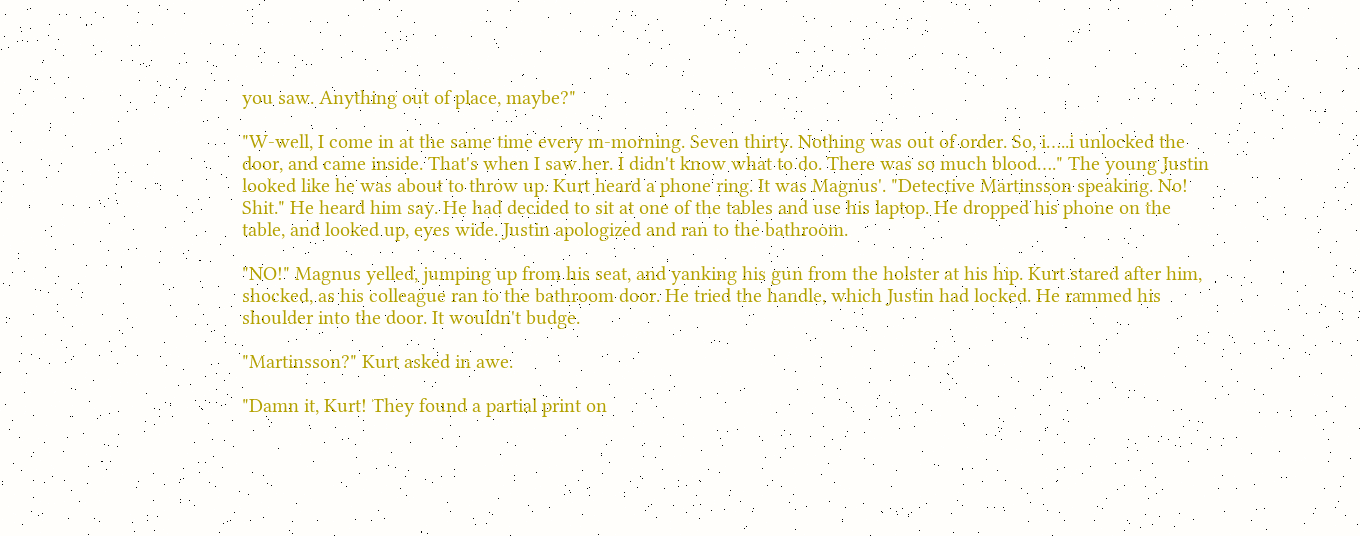you saw. Anything out of place, maybe?"

"W-well, I come in at the same time every m-morning. Seven thirty. Nothing was out of order. So, i…..i unlocked the door, and came inside. That's when I saw her. I didn't know what to do. There was so much blood…." The young Justin looked like he was about to throw up. Kurt heard a phone ring. It was Magnus'. "Detective Martinsson speaking. No! Shit." He heard him say. He had decided to sit at one of the tables and use his laptop. He dropped his phone on the table, and looked up, eyes wide. Justin apologized and ran to the bathroom.

"NO!" Magnus yelled, jumping up from his seat, and yanking his gun from the holster at his hip. Kurt stared after him, shocked, as his colleague ran to the bathroom door. He tried the handle, which Justin had locked. He rammed his shoulder into the door. It wouldn't budge.

"Martinsson?" Kurt asked in awe.

"Damn it, Kurt! They found a partial print on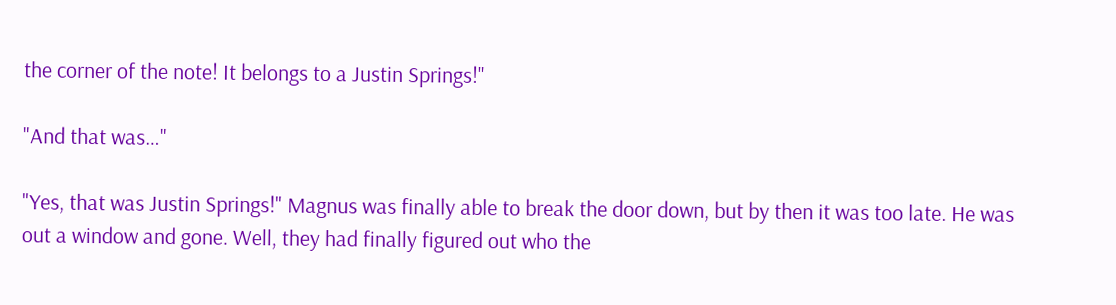the corner of the note! It belongs to a Justin Springs!"

"And that was…"

"Yes, that was Justin Springs!" Magnus was finally able to break the door down, but by then it was too late. He was out a window and gone. Well, they had finally figured out who the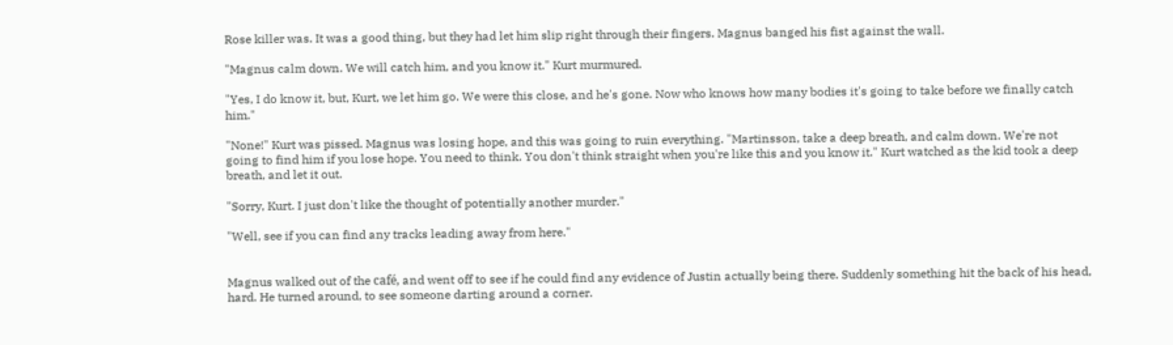Rose killer was. It was a good thing, but they had let him slip right through their fingers. Magnus banged his fist against the wall.

"Magnus calm down. We will catch him, and you know it." Kurt murmured.

"Yes, I do know it, but, Kurt, we let him go. We were this close, and he's gone. Now who knows how many bodies it's going to take before we finally catch him."

"None!" Kurt was pissed. Magnus was losing hope, and this was going to ruin everything. "Martinsson, take a deep breath, and calm down. We're not going to find him if you lose hope. You need to think. You don't think straight when you're like this and you know it." Kurt watched as the kid took a deep breath, and let it out.

"Sorry, Kurt. I just don't like the thought of potentially another murder."

"Well, see if you can find any tracks leading away from here."


Magnus walked out of the café, and went off to see if he could find any evidence of Justin actually being there. Suddenly something hit the back of his head, hard. He turned around, to see someone darting around a corner.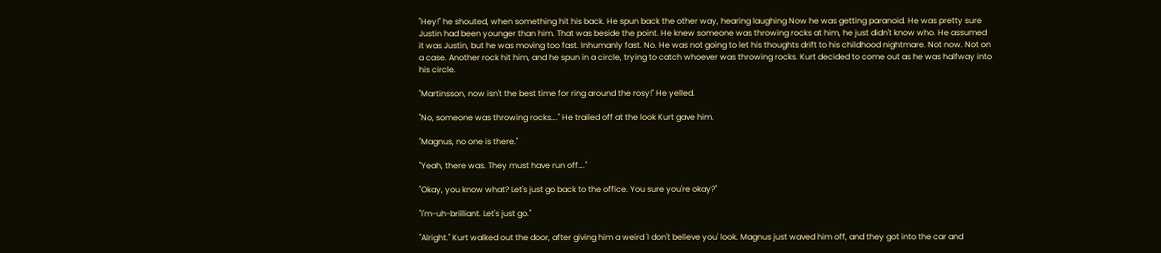"Hey!" he shouted, when something hit his back. He spun back the other way, hearing laughing Now he was getting paranoid. He was pretty sure Justin had been younger than him. That was beside the point. He knew someone was throwing rocks at him, he just didn't know who. He assumed it was Justin, but he was moving too fast. Inhumanly fast. No. He was not going to let his thoughts drift to his childhood nightmare. Not now. Not on a case. Another rock hit him, and he spun in a circle, trying to catch whoever was throwing rocks. Kurt decided to come out as he was halfway into his circle.

"Martinsson, now isn't the best time for ring around the rosy!" He yelled.

"No, someone was throwing rocks…." He trailed off at the look Kurt gave him.

"Magnus, no one is there."

"Yeah, there was. They must have run off…."

"Okay, you know what? Let's just go back to the office. You sure you're okay?"

"I'm-uh-brilliant. Let's just go."

"Alright." Kurt walked out the door, after giving him a weird 'I don't believe you' look. Magnus just waved him off, and they got into the car and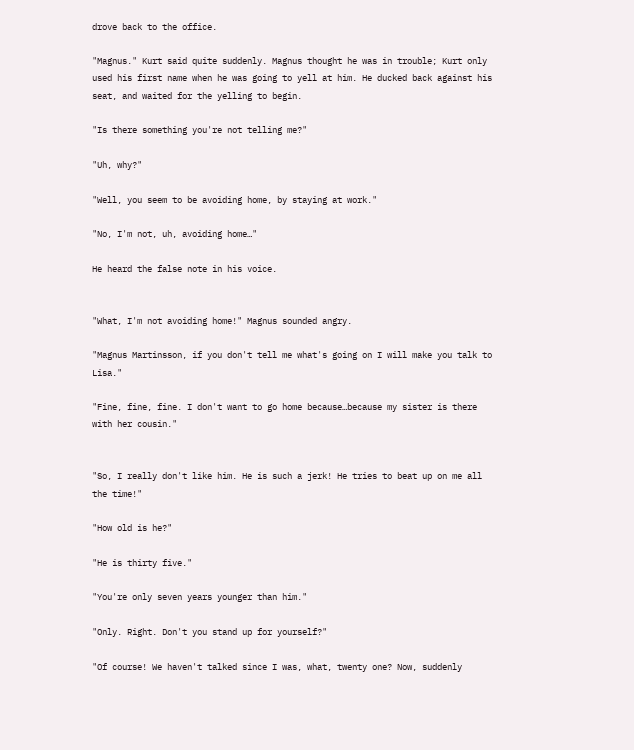drove back to the office.

"Magnus." Kurt said quite suddenly. Magnus thought he was in trouble; Kurt only used his first name when he was going to yell at him. He ducked back against his seat, and waited for the yelling to begin.

"Is there something you're not telling me?"

"Uh, why?"

"Well, you seem to be avoiding home, by staying at work."

"No, I'm not, uh, avoiding home…"

He heard the false note in his voice.


"What, I'm not avoiding home!" Magnus sounded angry.

"Magnus Martinsson, if you don't tell me what's going on I will make you talk to Lisa."

"Fine, fine, fine. I don't want to go home because…because my sister is there with her cousin."


"So, I really don't like him. He is such a jerk! He tries to beat up on me all the time!"

"How old is he?"

"He is thirty five."

"You're only seven years younger than him."

"Only. Right. Don't you stand up for yourself?"

"Of course! We haven't talked since I was, what, twenty one? Now, suddenly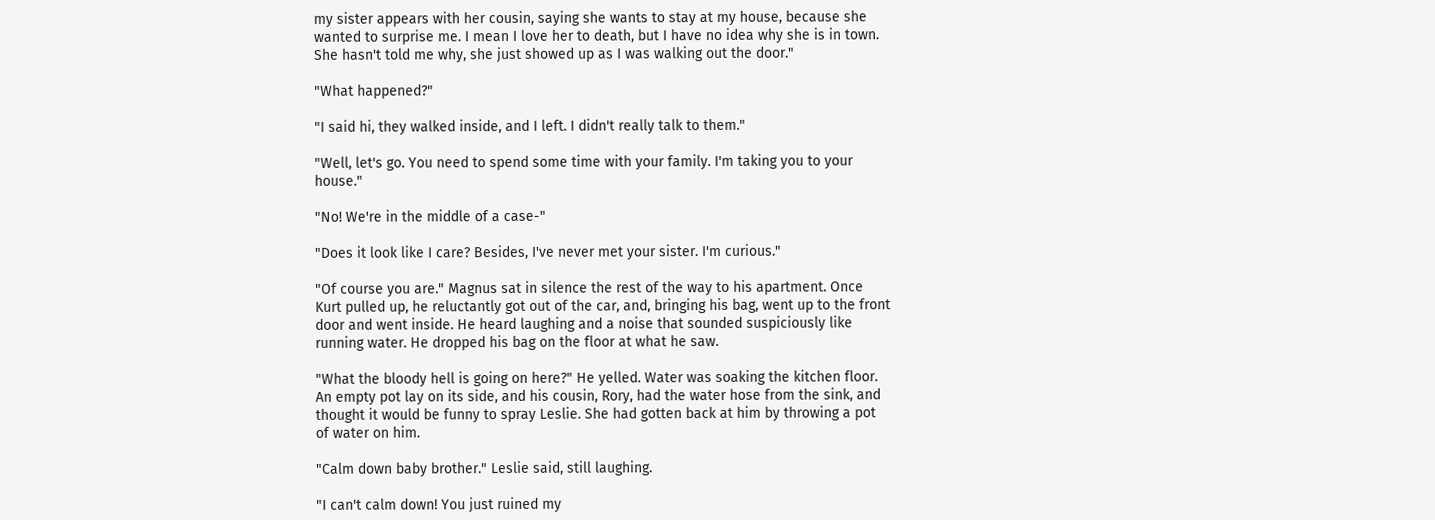my sister appears with her cousin, saying she wants to stay at my house, because she wanted to surprise me. I mean I love her to death, but I have no idea why she is in town. She hasn't told me why, she just showed up as I was walking out the door."

"What happened?"

"I said hi, they walked inside, and I left. I didn't really talk to them."

"Well, let's go. You need to spend some time with your family. I'm taking you to your house."

"No! We're in the middle of a case-"

"Does it look like I care? Besides, I've never met your sister. I'm curious."

"Of course you are." Magnus sat in silence the rest of the way to his apartment. Once Kurt pulled up, he reluctantly got out of the car, and, bringing his bag, went up to the front door and went inside. He heard laughing and a noise that sounded suspiciously like running water. He dropped his bag on the floor at what he saw.

"What the bloody hell is going on here?" He yelled. Water was soaking the kitchen floor. An empty pot lay on its side, and his cousin, Rory, had the water hose from the sink, and thought it would be funny to spray Leslie. She had gotten back at him by throwing a pot of water on him.

"Calm down baby brother." Leslie said, still laughing.

"I can't calm down! You just ruined my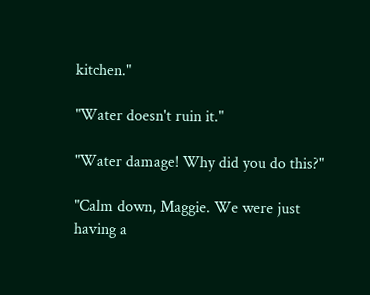kitchen."

"Water doesn't ruin it."

"Water damage! Why did you do this?"

"Calm down, Maggie. We were just having a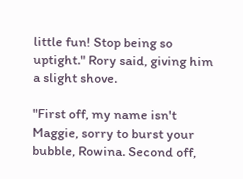little fun! Stop being so uptight." Rory said, giving him a slight shove.

"First off, my name isn't Maggie, sorry to burst your bubble, Rowina. Second off,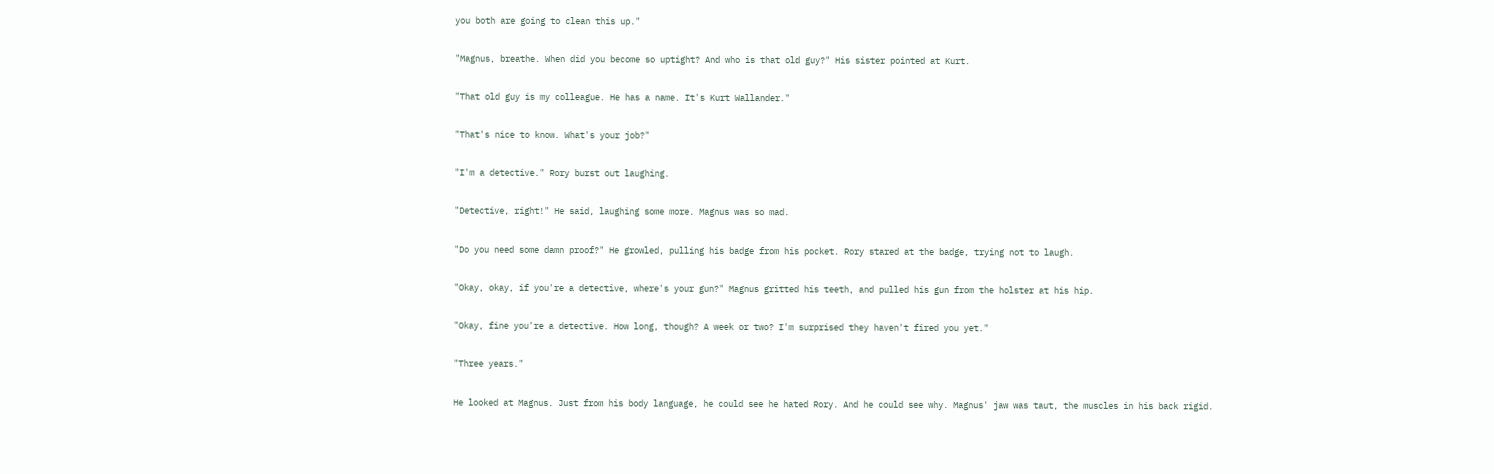you both are going to clean this up."

"Magnus, breathe. When did you become so uptight? And who is that old guy?" His sister pointed at Kurt.

"That old guy is my colleague. He has a name. It's Kurt Wallander."

"That's nice to know. What's your job?"

"I'm a detective." Rory burst out laughing.

"Detective, right!" He said, laughing some more. Magnus was so mad.

"Do you need some damn proof?" He growled, pulling his badge from his pocket. Rory stared at the badge, trying not to laugh.

"Okay, okay, if you're a detective, where's your gun?" Magnus gritted his teeth, and pulled his gun from the holster at his hip.

"Okay, fine you're a detective. How long, though? A week or two? I'm surprised they haven't fired you yet."

"Three years."

He looked at Magnus. Just from his body language, he could see he hated Rory. And he could see why. Magnus' jaw was taut, the muscles in his back rigid.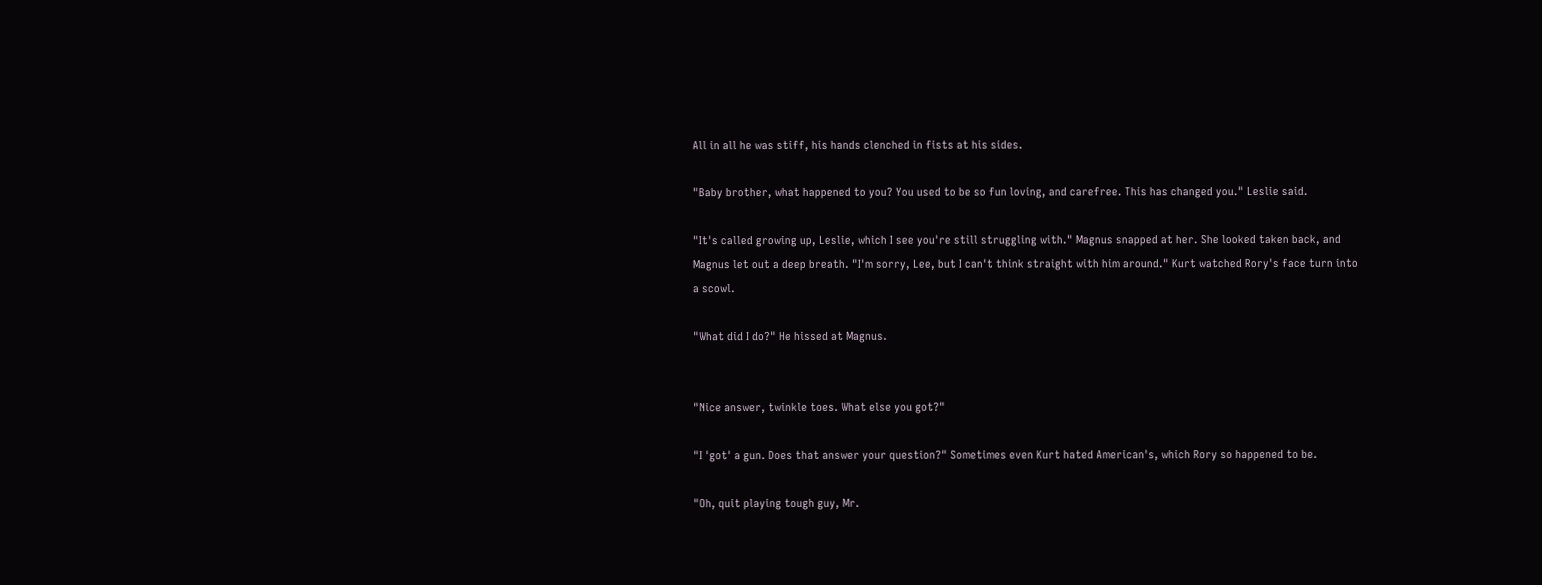All in all he was stiff, his hands clenched in fists at his sides.

"Baby brother, what happened to you? You used to be so fun loving, and carefree. This has changed you." Leslie said.

"It's called growing up, Leslie, which I see you're still struggling with." Magnus snapped at her. She looked taken back, and Magnus let out a deep breath. "I'm sorry, Lee, but I can't think straight with him around." Kurt watched Rory's face turn into a scowl.

"What did I do?" He hissed at Magnus.


"Nice answer, twinkle toes. What else you got?"

"I 'got' a gun. Does that answer your question?" Sometimes even Kurt hated American's, which Rory so happened to be.

"Oh, quit playing tough guy, Mr.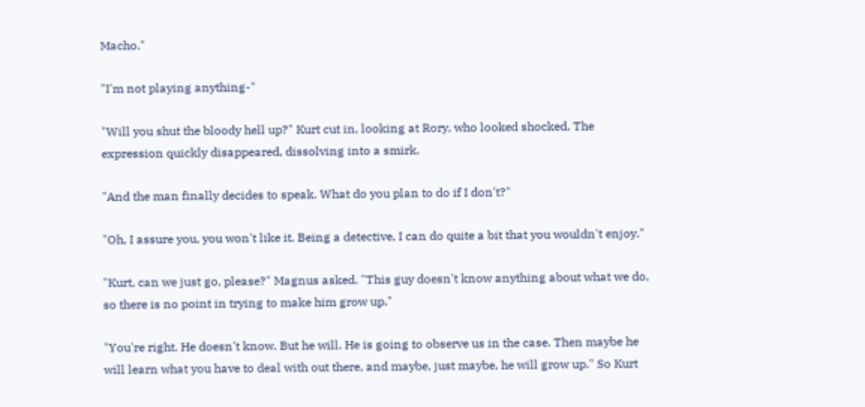Macho."

"I'm not playing anything-"

"Will you shut the bloody hell up?" Kurt cut in, looking at Rory, who looked shocked. The expression quickly disappeared, dissolving into a smirk.

"And the man finally decides to speak. What do you plan to do if I don't?"

"Oh, I assure you, you won't like it. Being a detective, I can do quite a bit that you wouldn't enjoy."

"Kurt, can we just go, please?" Magnus asked. "This guy doesn't know anything about what we do, so there is no point in trying to make him grow up."

"You're right. He doesn't know. But he will. He is going to observe us in the case. Then maybe he will learn what you have to deal with out there, and maybe, just maybe, he will grow up." So Kurt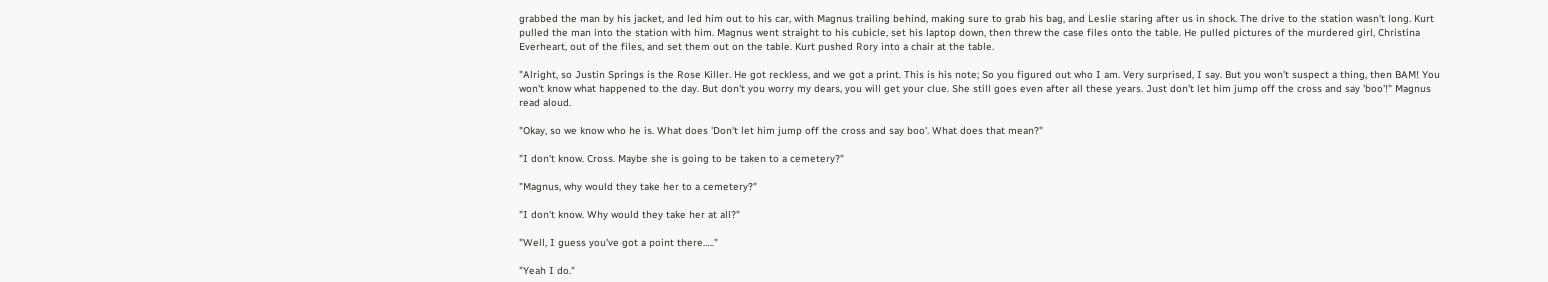grabbed the man by his jacket, and led him out to his car, with Magnus trailing behind, making sure to grab his bag, and Leslie staring after us in shock. The drive to the station wasn't long. Kurt pulled the man into the station with him. Magnus went straight to his cubicle, set his laptop down, then threw the case files onto the table. He pulled pictures of the murdered girl, Christina Everheart, out of the files, and set them out on the table. Kurt pushed Rory into a chair at the table.

"Alright, so Justin Springs is the Rose Killer. He got reckless, and we got a print. This is his note; So you figured out who I am. Very surprised, I say. But you won't suspect a thing, then BAM! You won't know what happened to the day. But don't you worry my dears, you will get your clue. She still goes even after all these years. Just don't let him jump off the cross and say 'boo'!" Magnus read aloud.

"Okay, so we know who he is. What does 'Don't let him jump off the cross and say boo'. What does that mean?"

"I don't know. Cross. Maybe she is going to be taken to a cemetery?"

"Magnus, why would they take her to a cemetery?"

"I don't know. Why would they take her at all?"

"Well, I guess you've got a point there….."

"Yeah I do."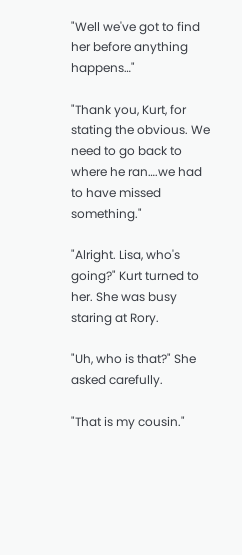"Well we've got to find her before anything happens…"

"Thank you, Kurt, for stating the obvious. We need to go back to where he ran….we had to have missed something."

"Alright. Lisa, who's going?" Kurt turned to her. She was busy staring at Rory.

"Uh, who is that?" She asked carefully.

"That is my cousin."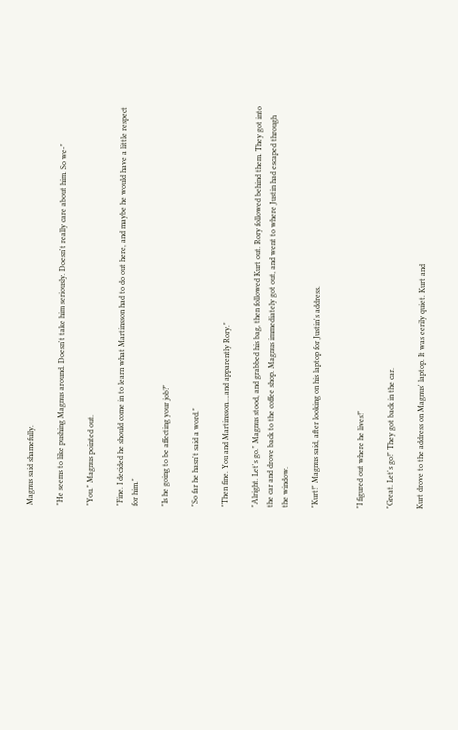Magnus said shamefully.

"He seems to like pushing Magnus around. Doesn't take him seriously. Doesn't really care about him. So we-"

"You." Magnus pointed out.

"Fine. I decided he should come in to learn what Martinsson had to do out here, and maybe he would have a little respect for him."

"Is he going to be affecting your job?"

"So far he hasn't said a word."

"Then fine. You and Martinsson….and apparently Rory."

"Alright. Let's go." Magnus stood, and grabbed his bag, then followed Kurt out. Rory followed behind them. They got into the car and drove back to the coffee shop. Magnus immediately got out, and went to where Justin had escaped through the window.

"Kurt!" Magnus said, after looking on his laptop for Justin's address.


"I figured out where he lives!"

"Great. Let's go!" They got back in the car.

Kurt drove to the address on Magnus' laptop. It was eerily quiet. Kurt and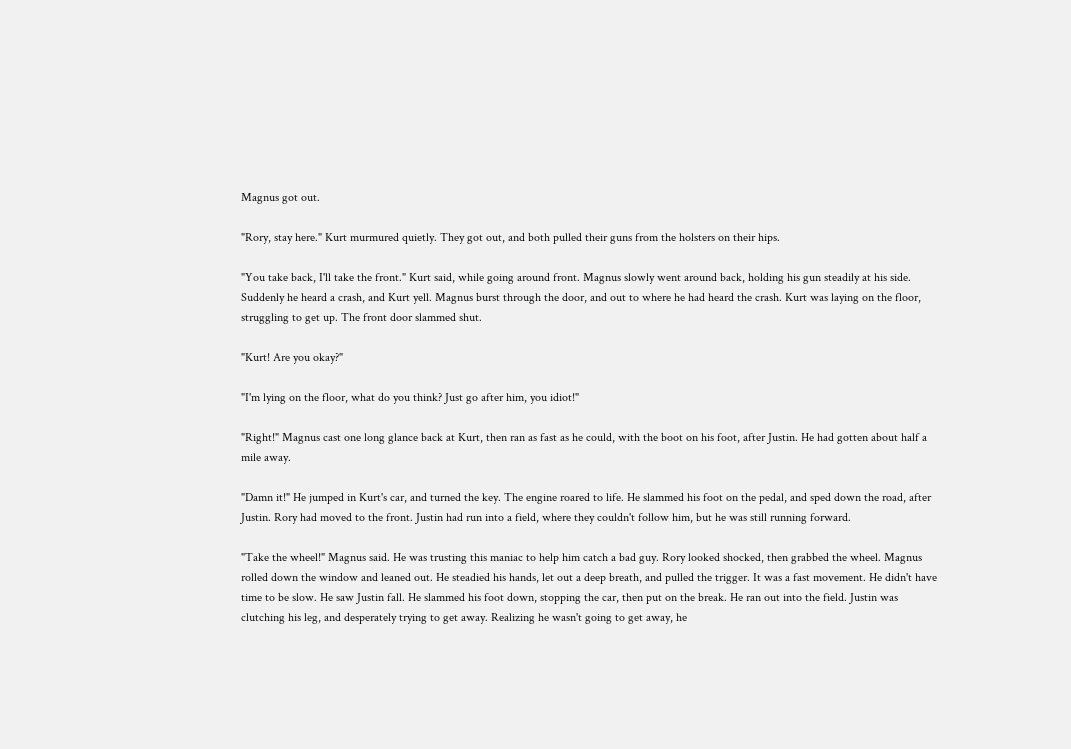Magnus got out.

"Rory, stay here." Kurt murmured quietly. They got out, and both pulled their guns from the holsters on their hips.

"You take back, I'll take the front." Kurt said, while going around front. Magnus slowly went around back, holding his gun steadily at his side. Suddenly he heard a crash, and Kurt yell. Magnus burst through the door, and out to where he had heard the crash. Kurt was laying on the floor, struggling to get up. The front door slammed shut.

"Kurt! Are you okay?"

"I'm lying on the floor, what do you think? Just go after him, you idiot!"

"Right!" Magnus cast one long glance back at Kurt, then ran as fast as he could, with the boot on his foot, after Justin. He had gotten about half a mile away.

"Damn it!" He jumped in Kurt's car, and turned the key. The engine roared to life. He slammed his foot on the pedal, and sped down the road, after Justin. Rory had moved to the front. Justin had run into a field, where they couldn't follow him, but he was still running forward.

"Take the wheel!" Magnus said. He was trusting this maniac to help him catch a bad guy. Rory looked shocked, then grabbed the wheel. Magnus rolled down the window and leaned out. He steadied his hands, let out a deep breath, and pulled the trigger. It was a fast movement. He didn't have time to be slow. He saw Justin fall. He slammed his foot down, stopping the car, then put on the break. He ran out into the field. Justin was clutching his leg, and desperately trying to get away. Realizing he wasn't going to get away, he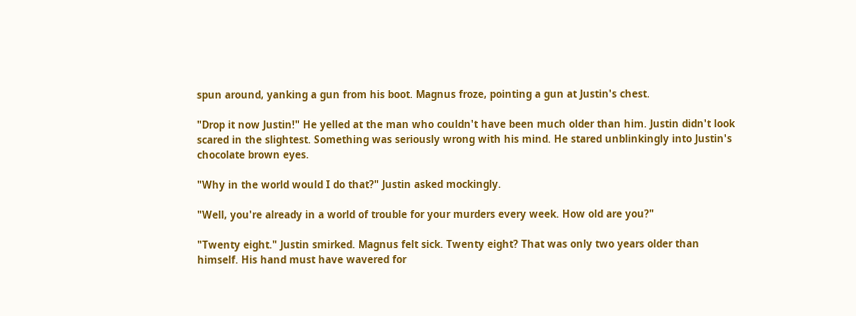spun around, yanking a gun from his boot. Magnus froze, pointing a gun at Justin's chest.

"Drop it now Justin!" He yelled at the man who couldn't have been much older than him. Justin didn't look scared in the slightest. Something was seriously wrong with his mind. He stared unblinkingly into Justin's chocolate brown eyes.

"Why in the world would I do that?" Justin asked mockingly.

"Well, you're already in a world of trouble for your murders every week. How old are you?"

"Twenty eight." Justin smirked. Magnus felt sick. Twenty eight? That was only two years older than himself. His hand must have wavered for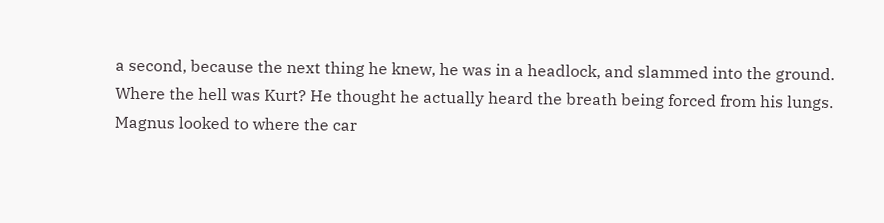a second, because the next thing he knew, he was in a headlock, and slammed into the ground. Where the hell was Kurt? He thought he actually heard the breath being forced from his lungs. Magnus looked to where the car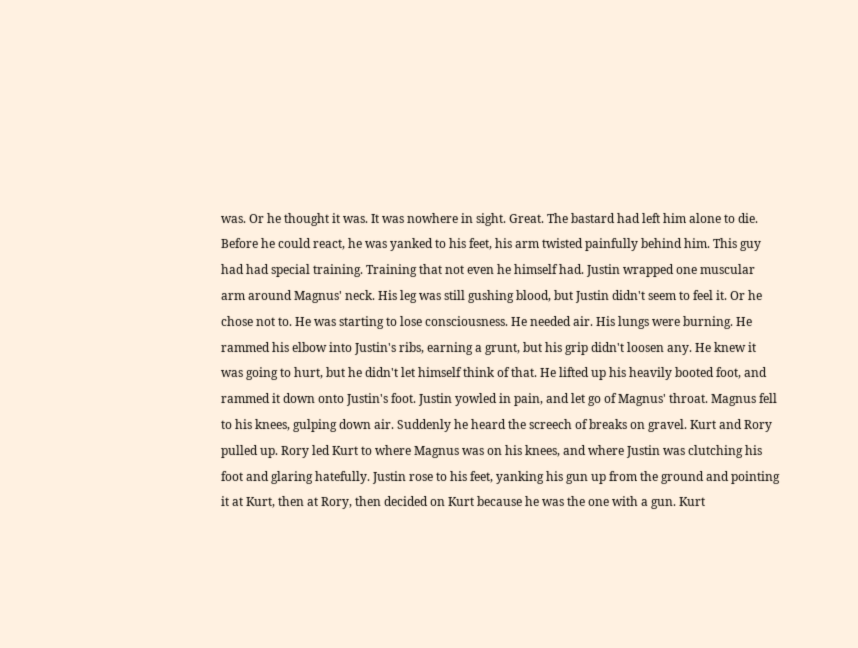was. Or he thought it was. It was nowhere in sight. Great. The bastard had left him alone to die. Before he could react, he was yanked to his feet, his arm twisted painfully behind him. This guy had had special training. Training that not even he himself had. Justin wrapped one muscular arm around Magnus' neck. His leg was still gushing blood, but Justin didn't seem to feel it. Or he chose not to. He was starting to lose consciousness. He needed air. His lungs were burning. He rammed his elbow into Justin's ribs, earning a grunt, but his grip didn't loosen any. He knew it was going to hurt, but he didn't let himself think of that. He lifted up his heavily booted foot, and rammed it down onto Justin's foot. Justin yowled in pain, and let go of Magnus' throat. Magnus fell to his knees, gulping down air. Suddenly he heard the screech of breaks on gravel. Kurt and Rory pulled up. Rory led Kurt to where Magnus was on his knees, and where Justin was clutching his foot and glaring hatefully. Justin rose to his feet, yanking his gun up from the ground and pointing it at Kurt, then at Rory, then decided on Kurt because he was the one with a gun. Kurt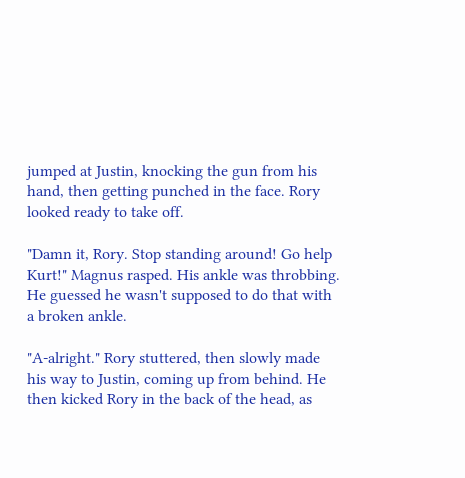jumped at Justin, knocking the gun from his hand, then getting punched in the face. Rory looked ready to take off.

"Damn it, Rory. Stop standing around! Go help Kurt!" Magnus rasped. His ankle was throbbing. He guessed he wasn't supposed to do that with a broken ankle.

"A-alright." Rory stuttered, then slowly made his way to Justin, coming up from behind. He then kicked Rory in the back of the head, as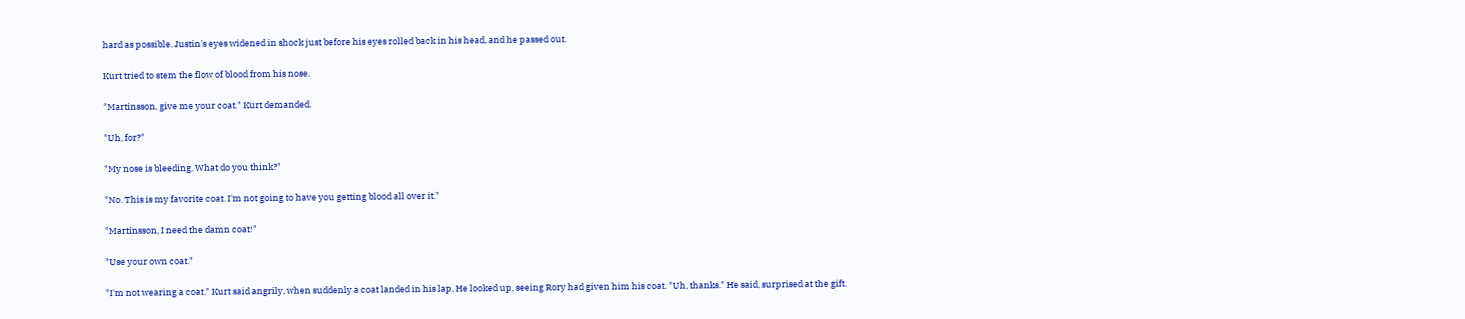hard as possible. Justin's eyes widened in shock just before his eyes rolled back in his head, and he passed out.

Kurt tried to stem the flow of blood from his nose.

"Martinsson, give me your coat." Kurt demanded.

"Uh, for?"

"My nose is bleeding. What do you think?"

"No. This is my favorite coat. I'm not going to have you getting blood all over it."

"Martinsson, I need the damn coat!"

"Use your own coat."

"I'm not wearing a coat." Kurt said angrily, when suddenly a coat landed in his lap. He looked up, seeing Rory had given him his coat. "Uh, thanks." He said, surprised at the gift.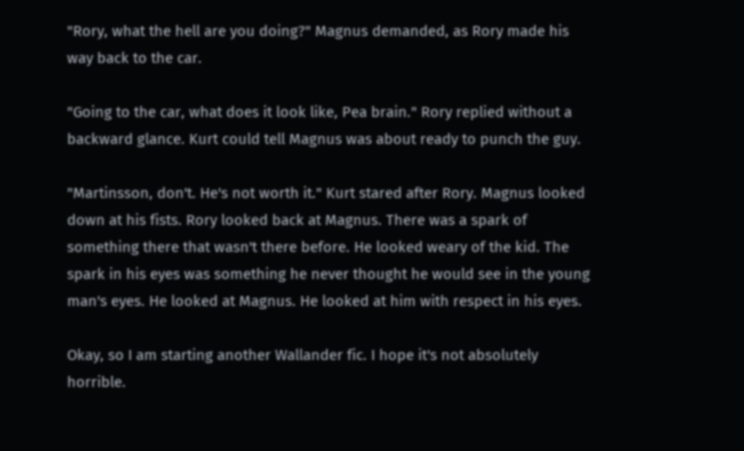"Rory, what the hell are you doing?" Magnus demanded, as Rory made his way back to the car.

"Going to the car, what does it look like, Pea brain." Rory replied without a backward glance. Kurt could tell Magnus was about ready to punch the guy.

"Martinsson, don't. He's not worth it." Kurt stared after Rory. Magnus looked down at his fists. Rory looked back at Magnus. There was a spark of something there that wasn't there before. He looked weary of the kid. The spark in his eyes was something he never thought he would see in the young man's eyes. He looked at Magnus. He looked at him with respect in his eyes.

Okay, so I am starting another Wallander fic. I hope it's not absolutely horrible.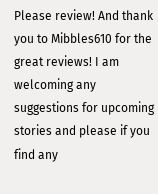Please review! And thank you to Mibbles610 for the great reviews! I am welcoming any suggestions for upcoming stories and please if you find any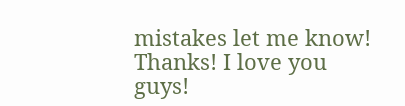mistakes let me know! Thanks! I love you guys!